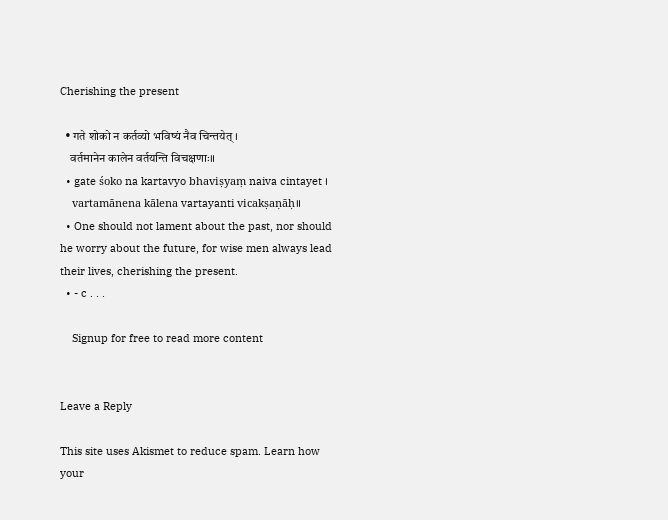Cherishing the present

  • गते शोको न कर्तव्यो भविष्यं नैव चिन्तयेत् ।
    वर्तमानेन कालेन वर्तयन्ति विचक्षणाः॥
  • gate śoko na kartavyo bhaviṣyaṃ naiva cintayet ।
    vartamānena kālena vartayanti vicakṣaṇāḥ॥
  • One should not lament about the past, nor should he worry about the future, for wise men always lead their lives, cherishing the present.
  • - c . . .

    Signup for free to read more content


Leave a Reply

This site uses Akismet to reduce spam. Learn how your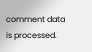comment data is processed.